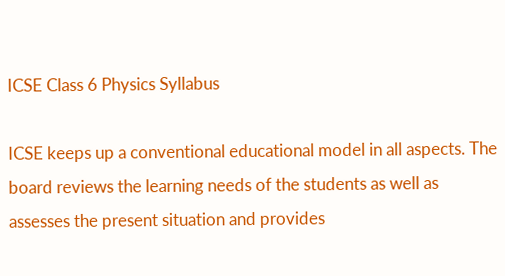ICSE Class 6 Physics Syllabus

ICSE keeps up a conventional educational model in all aspects. The board reviews the learning needs of the students as well as assesses the present situation and provides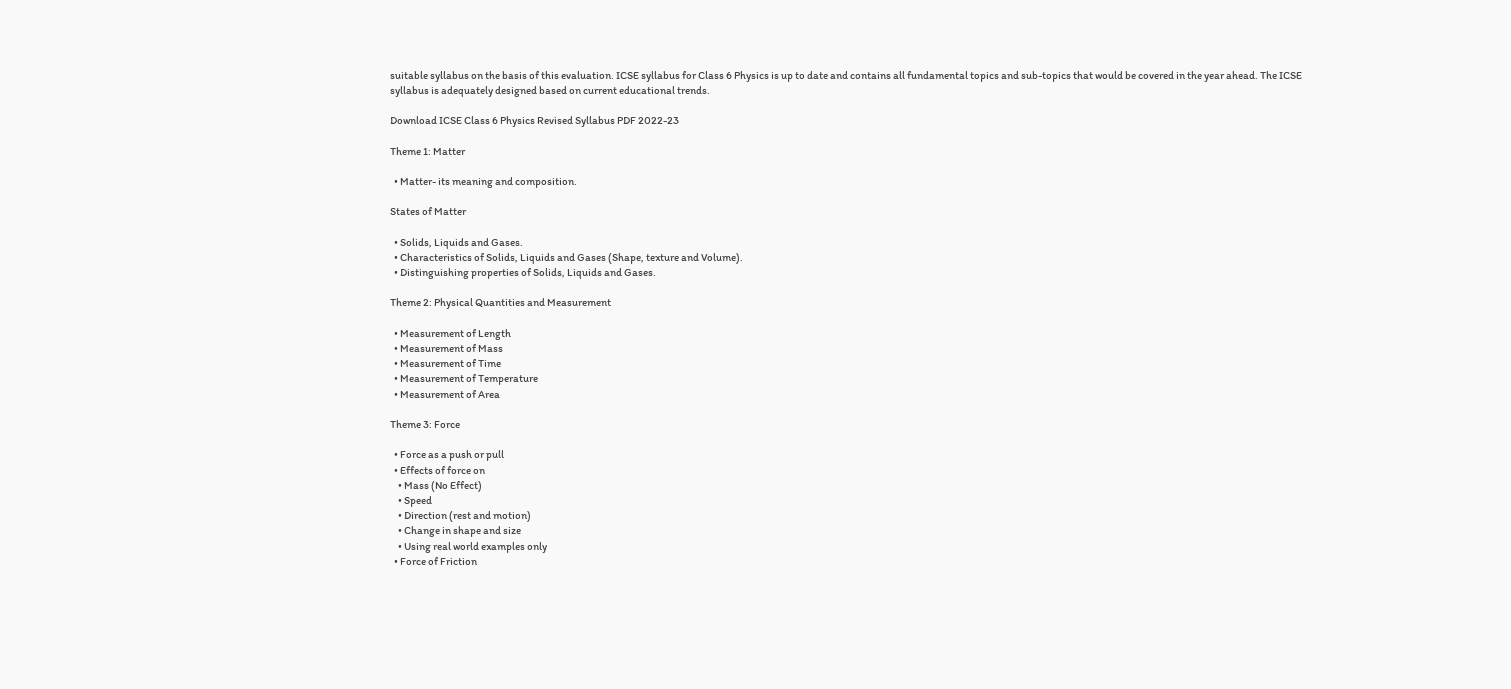suitable syllabus on the basis of this evaluation. ICSE syllabus for Class 6 Physics is up to date and contains all fundamental topics and sub-topics that would be covered in the year ahead. The ICSE syllabus is adequately designed based on current educational trends.

Download ICSE Class 6 Physics Revised Syllabus PDF 2022-23

Theme 1: Matter

  • Matter- its meaning and composition.

States of Matter

  • Solids, Liquids and Gases.
  • Characteristics of Solids, Liquids and Gases (Shape, texture and Volume).
  • Distinguishing properties of Solids, Liquids and Gases.

Theme 2: Physical Quantities and Measurement

  • Measurement of Length
  • Measurement of Mass
  • Measurement of Time
  • Measurement of Temperature
  • Measurement of Area

Theme 3: Force

  • Force as a push or pull
  • Effects of force on
    • Mass (No Effect)
    • Speed
    • Direction (rest and motion)
    • Change in shape and size
    • Using real world examples only
  • Force of Friction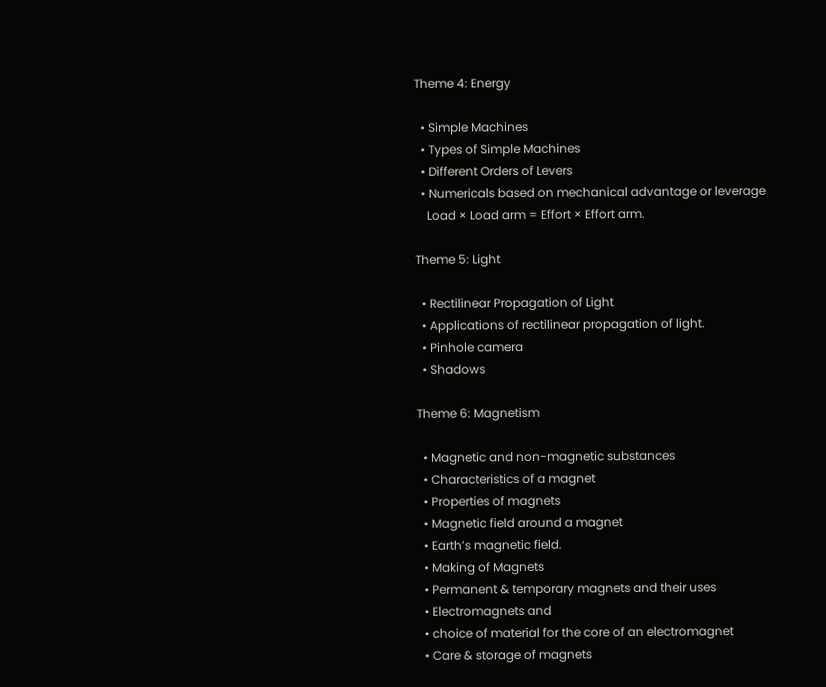Theme 4: Energy

  • Simple Machines
  • Types of Simple Machines
  • Different Orders of Levers
  • Numericals based on mechanical advantage or leverage
    Load × Load arm = Effort × Effort arm.

Theme 5: Light

  • Rectilinear Propagation of Light
  • Applications of rectilinear propagation of light.
  • Pinhole camera
  • Shadows

Theme 6: Magnetism

  • Magnetic and non-magnetic substances
  • Characteristics of a magnet
  • Properties of magnets
  • Magnetic field around a magnet
  • Earth’s magnetic field.
  • Making of Magnets
  • Permanent & temporary magnets and their uses
  • Electromagnets and
  • choice of material for the core of an electromagnet
  • Care & storage of magnets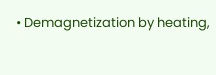• Demagnetization by heating,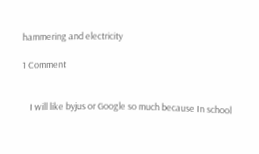hammering and electricity

1 Comment


    I will like byjus or Google so much because In school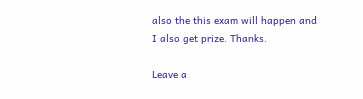also the this exam will happen and I also get prize. Thanks.

Leave a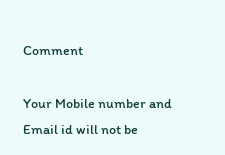Comment

Your Mobile number and Email id will not be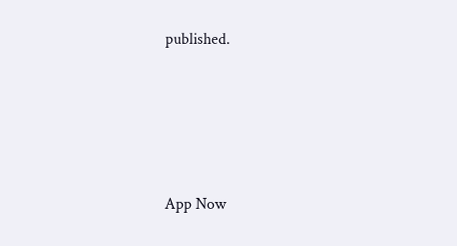published.





App Now